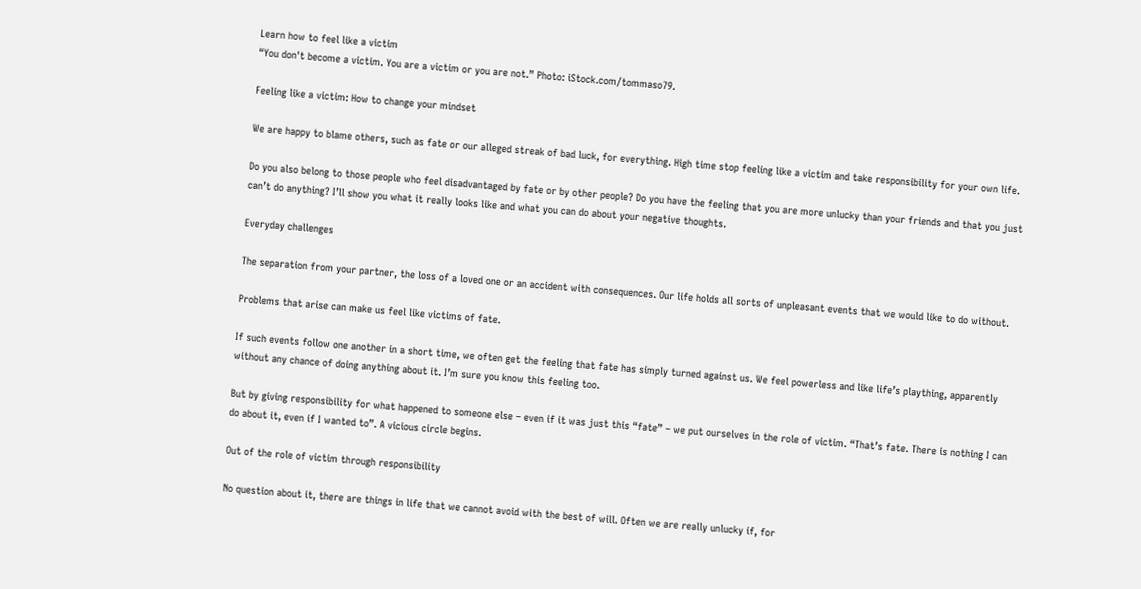Learn how to feel like a victim
“You don't become a victim. You are a victim or you are not.” Photo: iStock.com/tommaso79.

Feeling like a victim: How to change your mindset

We are happy to blame others, such as fate or our alleged streak of bad luck, for everything. High time stop feeling like a victim and take responsibility for your own life.

Do you also belong to those people who feel disadvantaged by fate or by other people? Do you have the feeling that you are more unlucky than your friends and that you just can’t do anything? I’ll show you what it really looks like and what you can do about your negative thoughts.

Everyday challenges

The separation from your partner, the loss of a loved one or an accident with consequences. Our life holds all sorts of unpleasant events that we would like to do without.

Problems that arise can make us feel like victims of fate.

If such events follow one another in a short time, we often get the feeling that fate has simply turned against us. We feel powerless and like life’s plaything, apparently without any chance of doing anything about it. I’m sure you know this feeling too.

But by giving responsibility for what happened to someone else – even if it was just this “fate” – we put ourselves in the role of victim. “That’s fate. There is nothing I can do about it, even if I wanted to”. A vicious circle begins.

Out of the role of victim through responsibility

No question about it, there are things in life that we cannot avoid with the best of will. Often we are really unlucky if, for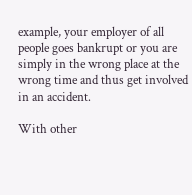example, your employer of all people goes bankrupt or you are simply in the wrong place at the wrong time and thus get involved in an accident.

With other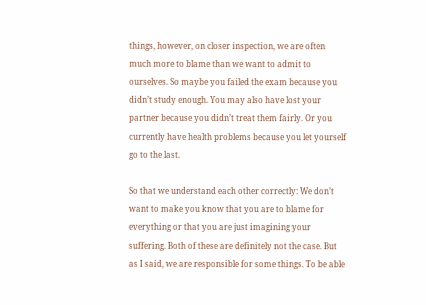things, however, on closer inspection, we are often much more to blame than we want to admit to ourselves. So maybe you failed the exam because you didn’t study enough. You may also have lost your partner because you didn’t treat them fairly. Or you currently have health problems because you let yourself go to the last.

So that we understand each other correctly: We don’t want to make you know that you are to blame for everything or that you are just imagining your suffering. Both of these are definitely not the case. But as I said, we are responsible for some things. To be able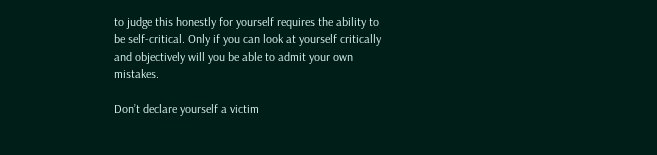to judge this honestly for yourself requires the ability to be self-critical. Only if you can look at yourself critically and objectively will you be able to admit your own mistakes.

Don’t declare yourself a victim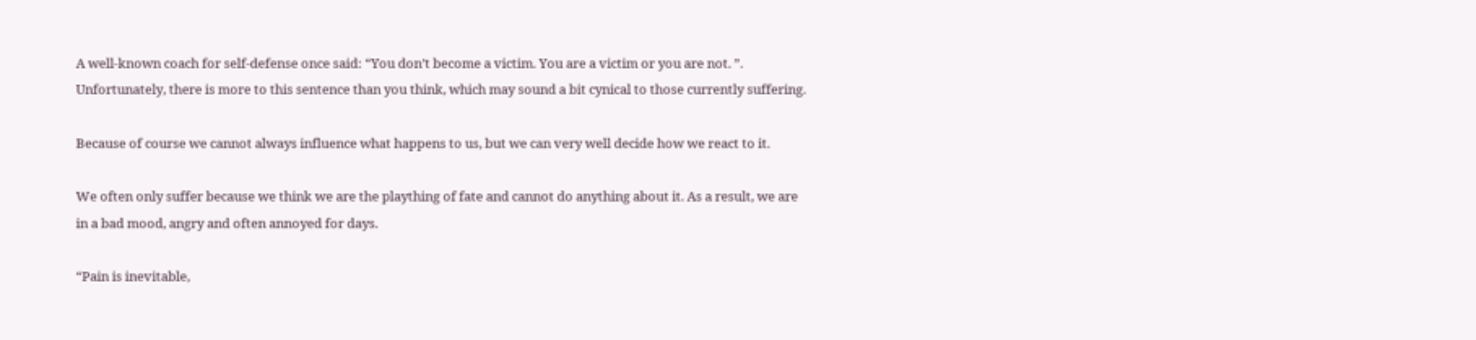A well-known coach for self-defense once said: “You don’t become a victim. You are a victim or you are not. ”. Unfortunately, there is more to this sentence than you think, which may sound a bit cynical to those currently suffering.

Because of course we cannot always influence what happens to us, but we can very well decide how we react to it.

We often only suffer because we think we are the plaything of fate and cannot do anything about it. As a result, we are in a bad mood, angry and often annoyed for days.

“Pain is inevitable,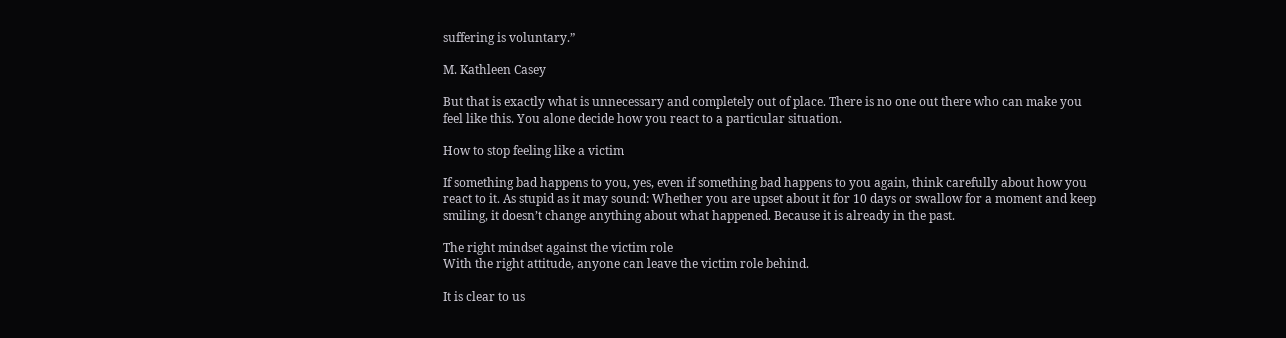suffering is voluntary.”

M. Kathleen Casey

But that is exactly what is unnecessary and completely out of place. There is no one out there who can make you feel like this. You alone decide how you react to a particular situation.

How to stop feeling like a victim

If something bad happens to you, yes, even if something bad happens to you again, think carefully about how you react to it. As stupid as it may sound: Whether you are upset about it for 10 days or swallow for a moment and keep smiling, it doesn’t change anything about what happened. Because it is already in the past.

The right mindset against the victim role
With the right attitude, anyone can leave the victim role behind.

It is clear to us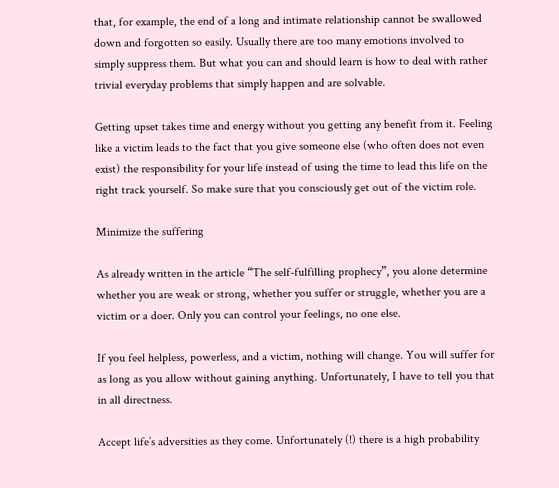that, for example, the end of a long and intimate relationship cannot be swallowed down and forgotten so easily. Usually there are too many emotions involved to simply suppress them. But what you can and should learn is how to deal with rather trivial everyday problems that simply happen and are solvable.

Getting upset takes time and energy without you getting any benefit from it. Feeling like a victim leads to the fact that you give someone else (who often does not even exist) the responsibility for your life instead of using the time to lead this life on the right track yourself. So make sure that you consciously get out of the victim role.

Minimize the suffering

As already written in the article “The self-fulfilling prophecy”, you alone determine whether you are weak or strong, whether you suffer or struggle, whether you are a victim or a doer. Only you can control your feelings, no one else.

If you feel helpless, powerless, and a victim, nothing will change. You will suffer for as long as you allow without gaining anything. Unfortunately, I have to tell you that in all directness.

Accept life’s adversities as they come. Unfortunately (!) there is a high probability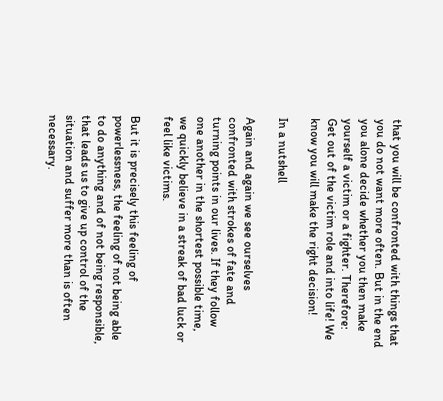that you will be confronted with things that you do not want more often. But in the end you alone decide whether you then make yourself a victim or a fighter. Therefore: Get out of the victim role and into life! We know you will make the right decision!

In a nutshell

Again and again we see ourselves confronted with strokes of fate and turning points in our lives. If they follow one another in the shortest possible time, we quickly believe in a streak of bad luck or feel like victims.

But it is precisely this feeling of powerlessness, the feeling of not being able to do anything and of not being responsible, that leads us to give up control of the situation and suffer more than is often necessary.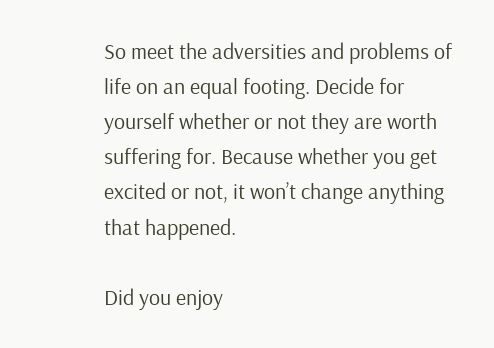So meet the adversities and problems of life on an equal footing. Decide for yourself whether or not they are worth suffering for. Because whether you get excited or not, it won’t change anything that happened.

Did you enjoy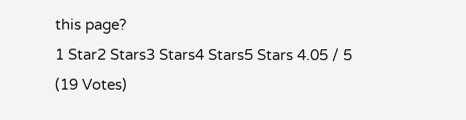this page?
1 Star2 Stars3 Stars4 Stars5 Stars 4.05 / 5 (19 Votes)